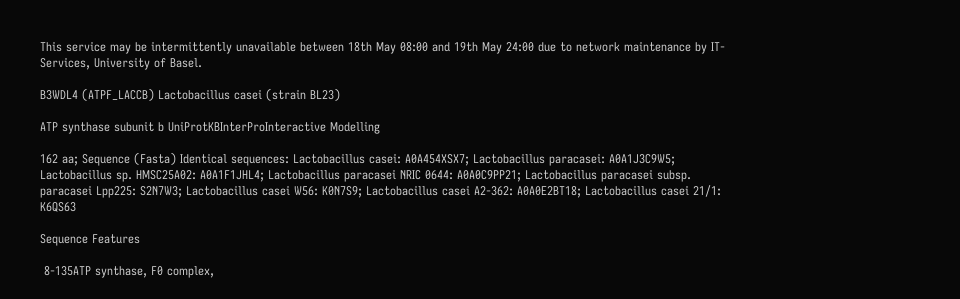This service may be intermittently unavailable between 18th May 08:00 and 19th May 24:00 due to network maintenance by IT-Services, University of Basel.

B3WDL4 (ATPF_LACCB) Lactobacillus casei (strain BL23)

ATP synthase subunit b UniProtKBInterProInteractive Modelling

162 aa; Sequence (Fasta) Identical sequences: Lactobacillus casei: A0A454XSX7; Lactobacillus paracasei: A0A1J3C9W5; Lactobacillus sp. HMSC25A02: A0A1F1JHL4; Lactobacillus paracasei NRIC 0644: A0A0C9PP21; Lactobacillus paracasei subsp. paracasei Lpp225: S2N7W3; Lactobacillus casei W56: K0N7S9; Lactobacillus casei A2-362: A0A0E2BT18; Lactobacillus casei 21/1: K6QS63

Sequence Features

 8-135ATP synthase, F0 complex,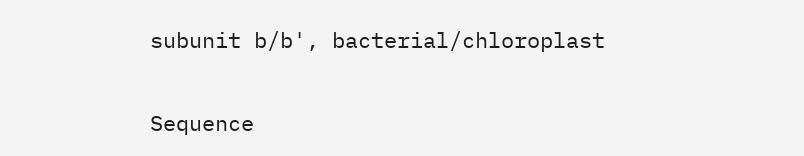subunit b/b', bacterial/chloroplast

Sequence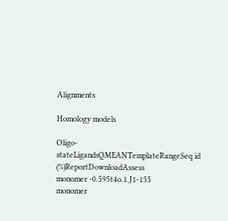Alignments

Homology models

Oligo-stateLigandsQMEANTemplateRangeSeq id (%)ReportDownloadAssess
monomer -0.595t4o.1.J1-155
monomer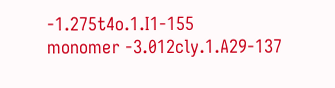-1.275t4o.1.I1-155
monomer -3.012cly.1.A29-137